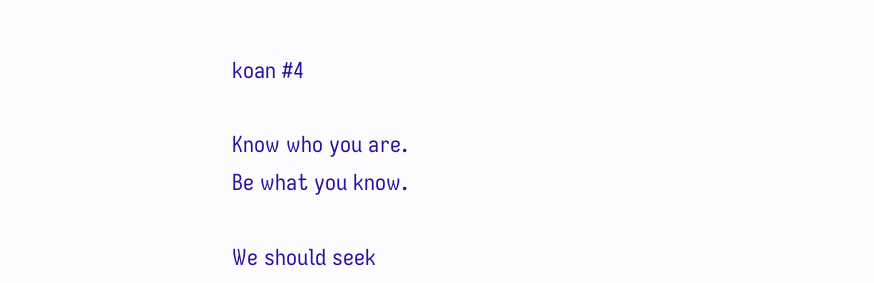koan #4

Know who you are.
Be what you know.

We should seek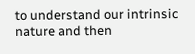to understand our intrinsic nature and then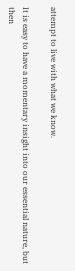attempt to live with what we know.

It is easy to have a momentary insight into our essential nature, but then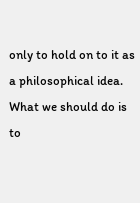only to hold on to it as a philosophical idea. What we should do is to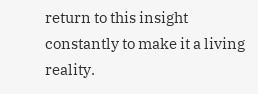return to this insight constantly to make it a living reality.